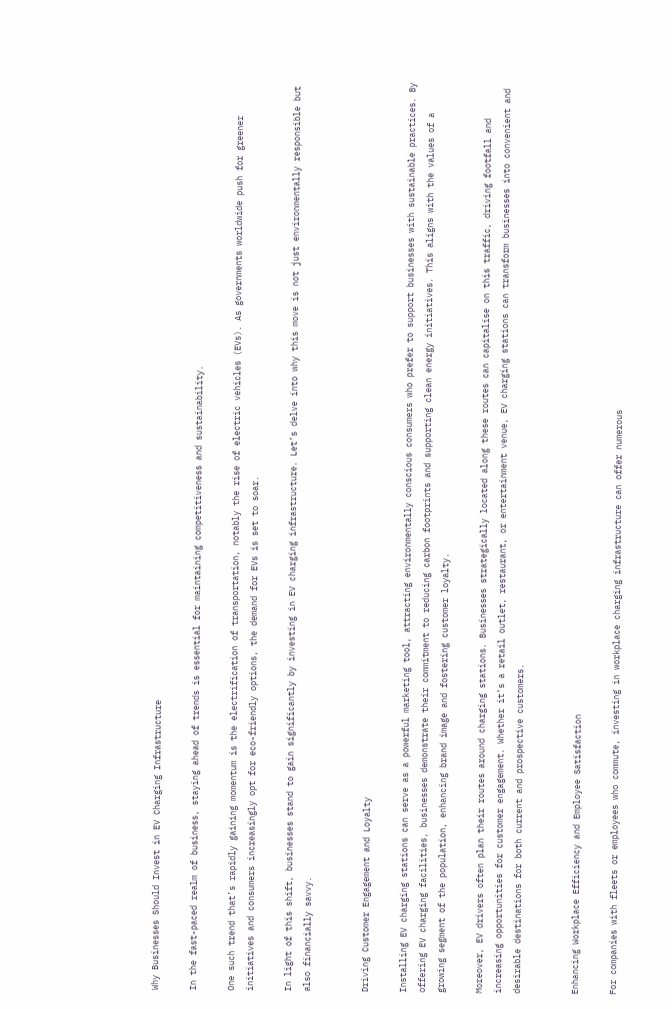Why Businesses Should Invest in EV Charging Infrastructure

In the fast-paced realm of business, staying ahead of trends is essential for maintaining competitiveness and sustainability.

One such trend that’s rapidly gaining momentum is the electrification of transportation, notably the rise of electric vehicles (EVs). As governments worldwide push for greener initiatives and consumers increasingly opt for eco-friendly options, the demand for EVs is set to soar.

In light of this shift, businesses stand to gain significantly by investing in EV charging infrastructure. Let’s delve into why this move is not just environmentally responsible but also financially savvy.


Driving Customer Engagement and Loyalty

Installing EV charging stations can serve as a powerful marketing tool, attracting environmentally conscious consumers who prefer to support businesses with sustainable practices. By offering EV charging facilities, businesses demonstrate their commitment to reducing carbon footprints and supporting clean energy initiatives. This aligns with the values of a growing segment of the population, enhancing brand image and fostering customer loyalty.

Moreover, EV drivers often plan their routes around charging stations. Businesses strategically located along these routes can capitalise on this traffic, driving footfall and increasing opportunities for customer engagement. Whether it’s a retail outlet, restaurant, or entertainment venue, EV charging stations can transform businesses into convenient and desirable destinations for both current and prospective customers.


Enhancing Workplace Efficiency and Employee Satisfaction

For companies with fleets or employees who commute, investing in workplace charging infrastructure can offer numerous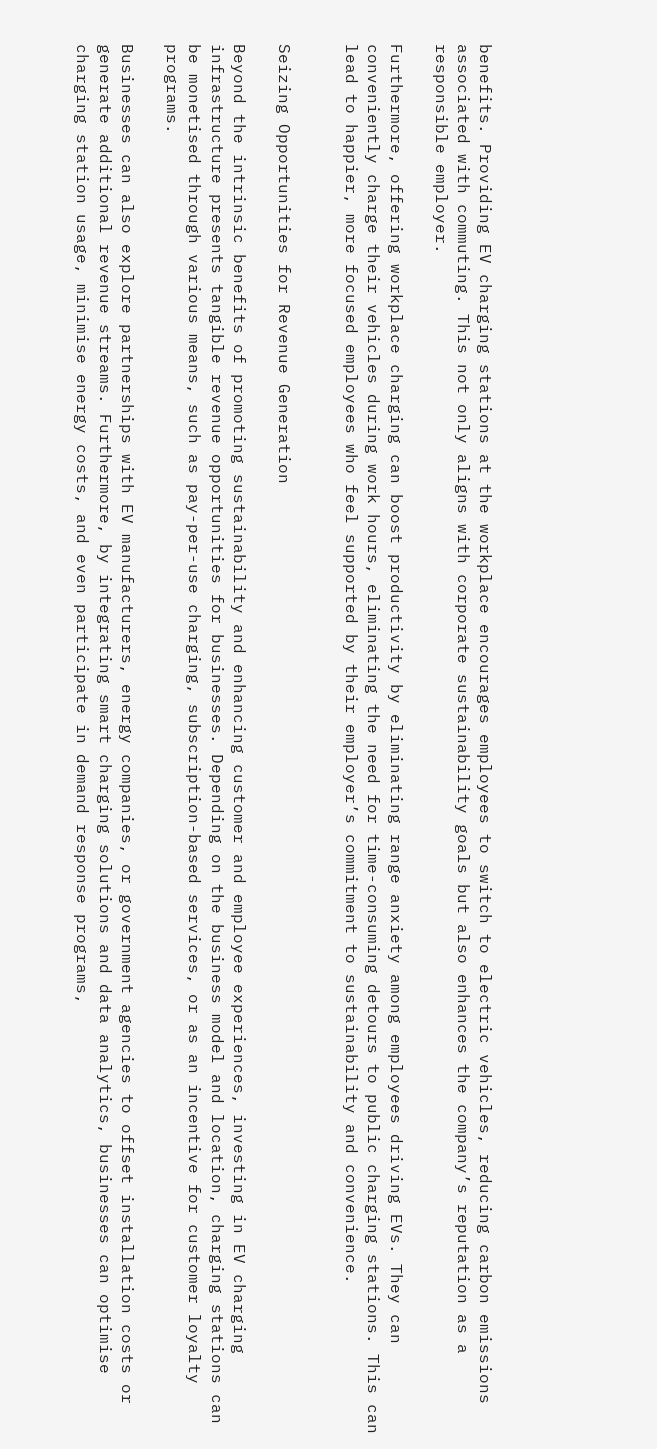benefits. Providing EV charging stations at the workplace encourages employees to switch to electric vehicles, reducing carbon emissions associated with commuting. This not only aligns with corporate sustainability goals but also enhances the company’s reputation as a responsible employer.

Furthermore, offering workplace charging can boost productivity by eliminating range anxiety among employees driving EVs. They can conveniently charge their vehicles during work hours, eliminating the need for time-consuming detours to public charging stations. This can lead to happier, more focused employees who feel supported by their employer’s commitment to sustainability and convenience.


Seizing Opportunities for Revenue Generation

Beyond the intrinsic benefits of promoting sustainability and enhancing customer and employee experiences, investing in EV charging infrastructure presents tangible revenue opportunities for businesses. Depending on the business model and location, charging stations can be monetised through various means, such as pay-per-use charging, subscription-based services, or as an incentive for customer loyalty programs.

Businesses can also explore partnerships with EV manufacturers, energy companies, or government agencies to offset installation costs or generate additional revenue streams. Furthermore, by integrating smart charging solutions and data analytics, businesses can optimise charging station usage, minimise energy costs, and even participate in demand response programs,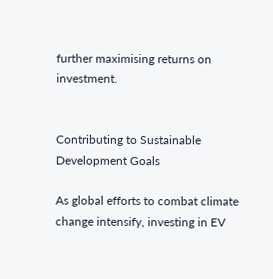further maximising returns on investment.


Contributing to Sustainable Development Goals

As global efforts to combat climate change intensify, investing in EV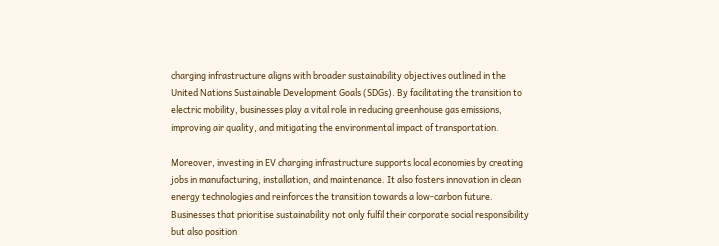charging infrastructure aligns with broader sustainability objectives outlined in the United Nations Sustainable Development Goals (SDGs). By facilitating the transition to electric mobility, businesses play a vital role in reducing greenhouse gas emissions, improving air quality, and mitigating the environmental impact of transportation.

Moreover, investing in EV charging infrastructure supports local economies by creating jobs in manufacturing, installation, and maintenance. It also fosters innovation in clean energy technologies and reinforces the transition towards a low-carbon future. Businesses that prioritise sustainability not only fulfil their corporate social responsibility but also position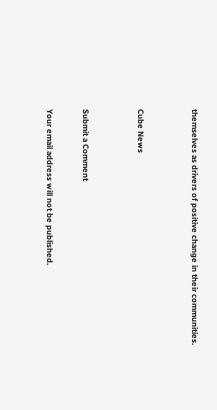themselves as drivers of positive change in their communities.


Cube News


Submit a Comment

Your email address will not be published.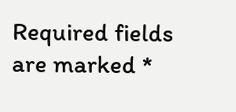Required fields are marked *